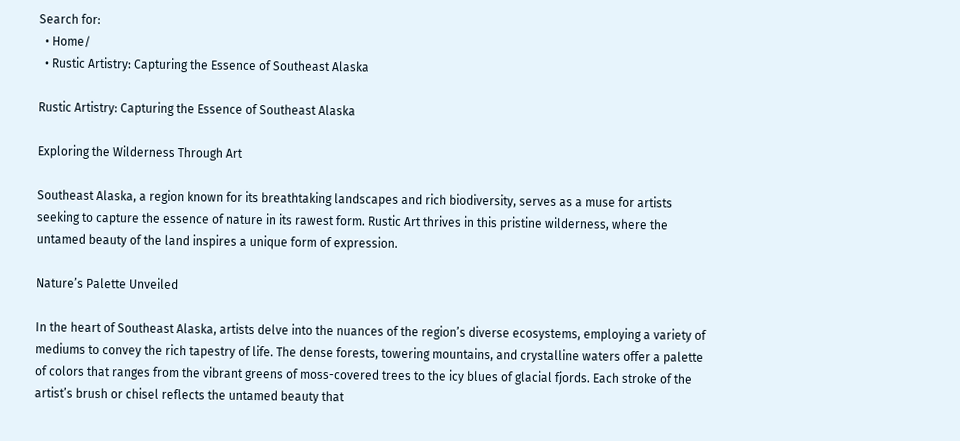Search for:
  • Home/
  • Rustic Artistry: Capturing the Essence of Southeast Alaska

Rustic Artistry: Capturing the Essence of Southeast Alaska

Exploring the Wilderness Through Art

Southeast Alaska, a region known for its breathtaking landscapes and rich biodiversity, serves as a muse for artists seeking to capture the essence of nature in its rawest form. Rustic Art thrives in this pristine wilderness, where the untamed beauty of the land inspires a unique form of expression.

Nature’s Palette Unveiled

In the heart of Southeast Alaska, artists delve into the nuances of the region’s diverse ecosystems, employing a variety of mediums to convey the rich tapestry of life. The dense forests, towering mountains, and crystalline waters offer a palette of colors that ranges from the vibrant greens of moss-covered trees to the icy blues of glacial fjords. Each stroke of the artist’s brush or chisel reflects the untamed beauty that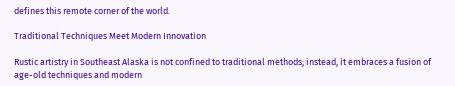defines this remote corner of the world.

Traditional Techniques Meet Modern Innovation

Rustic artistry in Southeast Alaska is not confined to traditional methods; instead, it embraces a fusion of age-old techniques and modern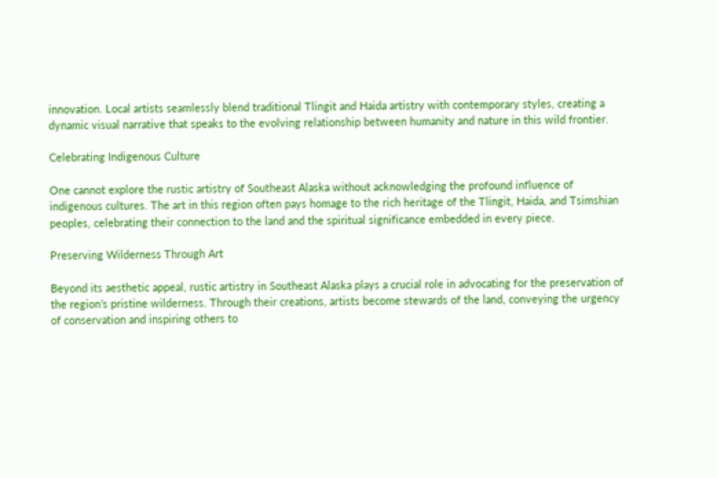innovation. Local artists seamlessly blend traditional Tlingit and Haida artistry with contemporary styles, creating a dynamic visual narrative that speaks to the evolving relationship between humanity and nature in this wild frontier.

Celebrating Indigenous Culture

One cannot explore the rustic artistry of Southeast Alaska without acknowledging the profound influence of indigenous cultures. The art in this region often pays homage to the rich heritage of the Tlingit, Haida, and Tsimshian peoples, celebrating their connection to the land and the spiritual significance embedded in every piece.

Preserving Wilderness Through Art

Beyond its aesthetic appeal, rustic artistry in Southeast Alaska plays a crucial role in advocating for the preservation of the region’s pristine wilderness. Through their creations, artists become stewards of the land, conveying the urgency of conservation and inspiring others to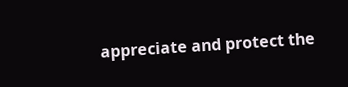appreciate and protect the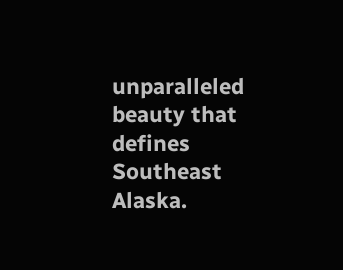unparalleled beauty that defines Southeast Alaska.